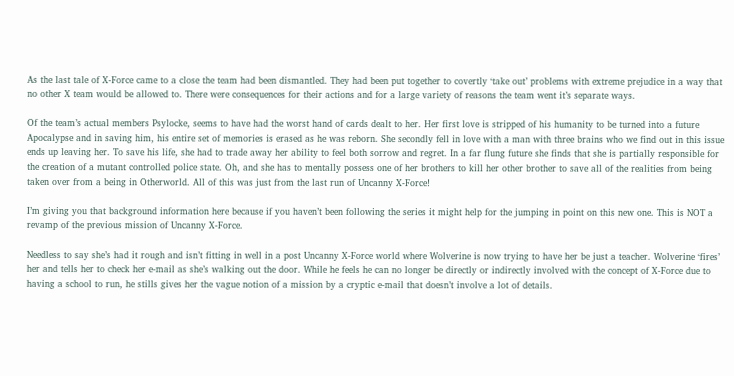As the last tale of X-Force came to a close the team had been dismantled. They had been put together to covertly ‘take out’ problems with extreme prejudice in a way that no other X team would be allowed to. There were consequences for their actions and for a large variety of reasons the team went it’s separate ways.

Of the team’s actual members Psylocke, seems to have had the worst hand of cards dealt to her. Her first love is stripped of his humanity to be turned into a future Apocalypse and in saving him, his entire set of memories is erased as he was reborn. She secondly fell in love with a man with three brains who we find out in this issue ends up leaving her. To save his life, she had to trade away her ability to feel both sorrow and regret. In a far flung future she finds that she is partially responsible for the creation of a mutant controlled police state. Oh, and she has to mentally possess one of her brothers to kill her other brother to save all of the realities from being taken over from a being in Otherworld. All of this was just from the last run of Uncanny X-Force!

I’m giving you that background information here because if you haven’t been following the series it might help for the jumping in point on this new one. This is NOT a revamp of the previous mission of Uncanny X-Force.

Needless to say she’s had it rough and isn’t fitting in well in a post Uncanny X-Force world where Wolverine is now trying to have her be just a teacher. Wolverine ‘fires’ her and tells her to check her e-mail as she’s walking out the door. While he feels he can no longer be directly or indirectly involved with the concept of X-Force due to having a school to run, he stills gives her the vague notion of a mission by a cryptic e-mail that doesn’t involve a lot of details.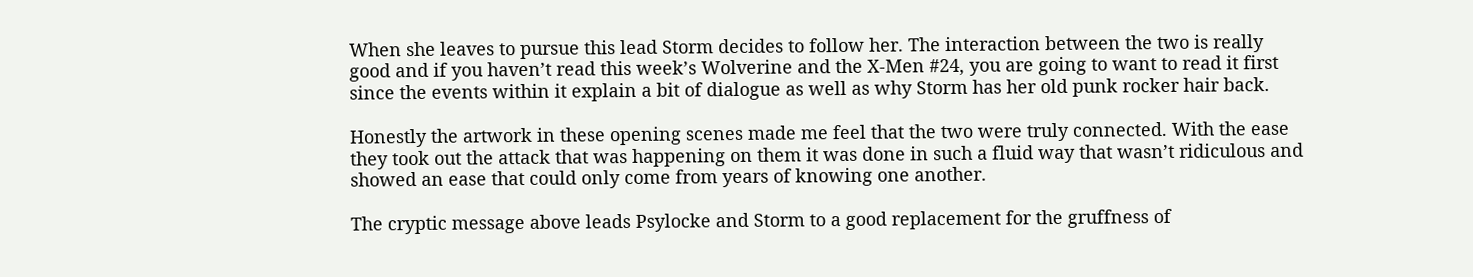When she leaves to pursue this lead Storm decides to follow her. The interaction between the two is really good and if you haven’t read this week’s Wolverine and the X-Men #24, you are going to want to read it first since the events within it explain a bit of dialogue as well as why Storm has her old punk rocker hair back.

Honestly the artwork in these opening scenes made me feel that the two were truly connected. With the ease they took out the attack that was happening on them it was done in such a fluid way that wasn’t ridiculous and showed an ease that could only come from years of knowing one another.

The cryptic message above leads Psylocke and Storm to a good replacement for the gruffness of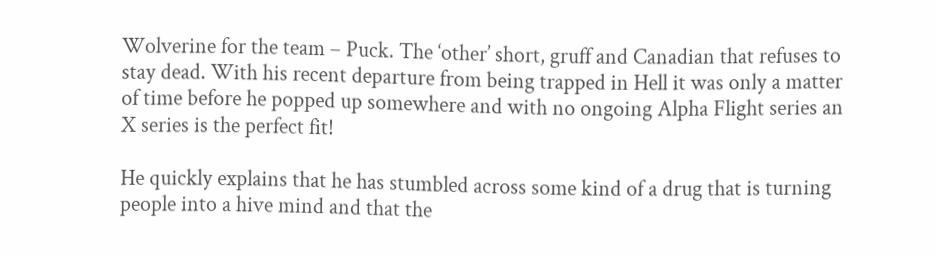Wolverine for the team – Puck. The ‘other’ short, gruff and Canadian that refuses to stay dead. With his recent departure from being trapped in Hell it was only a matter of time before he popped up somewhere and with no ongoing Alpha Flight series an X series is the perfect fit!

He quickly explains that he has stumbled across some kind of a drug that is turning people into a hive mind and that the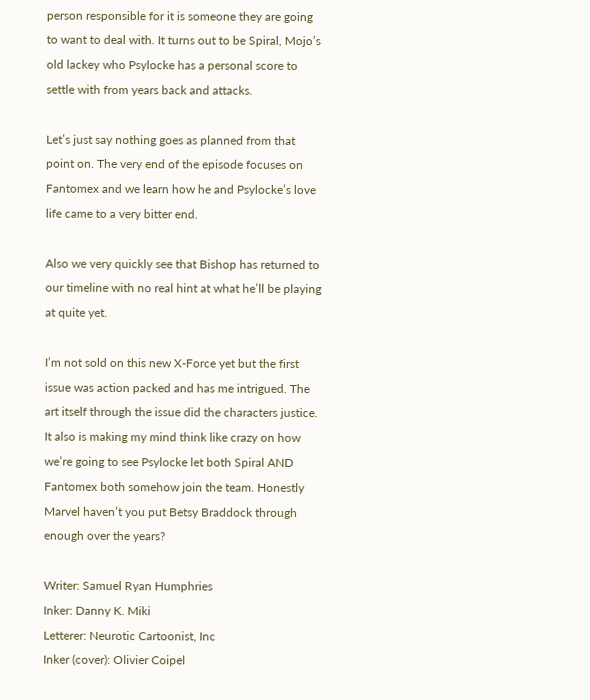person responsible for it is someone they are going to want to deal with. It turns out to be Spiral, Mojo’s old lackey who Psylocke has a personal score to settle with from years back and attacks.

Let’s just say nothing goes as planned from that point on. The very end of the episode focuses on Fantomex and we learn how he and Psylocke’s love life came to a very bitter end.

Also we very quickly see that Bishop has returned to our timeline with no real hint at what he’ll be playing at quite yet.

I’m not sold on this new X-Force yet but the first issue was action packed and has me intrigued. The art itself through the issue did the characters justice. It also is making my mind think like crazy on how we’re going to see Psylocke let both Spiral AND Fantomex both somehow join the team. Honestly Marvel haven’t you put Betsy Braddock through enough over the years?

Writer: Samuel Ryan Humphries
Inker: Danny K. Miki
Letterer: Neurotic Cartoonist, Inc
Inker (cover): Olivier Coipel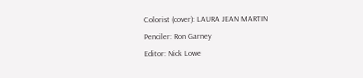Colorist (cover): LAURA JEAN MARTIN
Penciler: Ron Garney
Editor: Nick Lowe